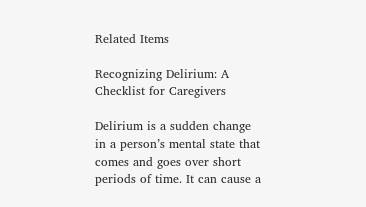Related Items

Recognizing Delirium: A Checklist for Caregivers

Delirium is a sudden change in a person’s mental state that comes and goes over short periods of time. It can cause a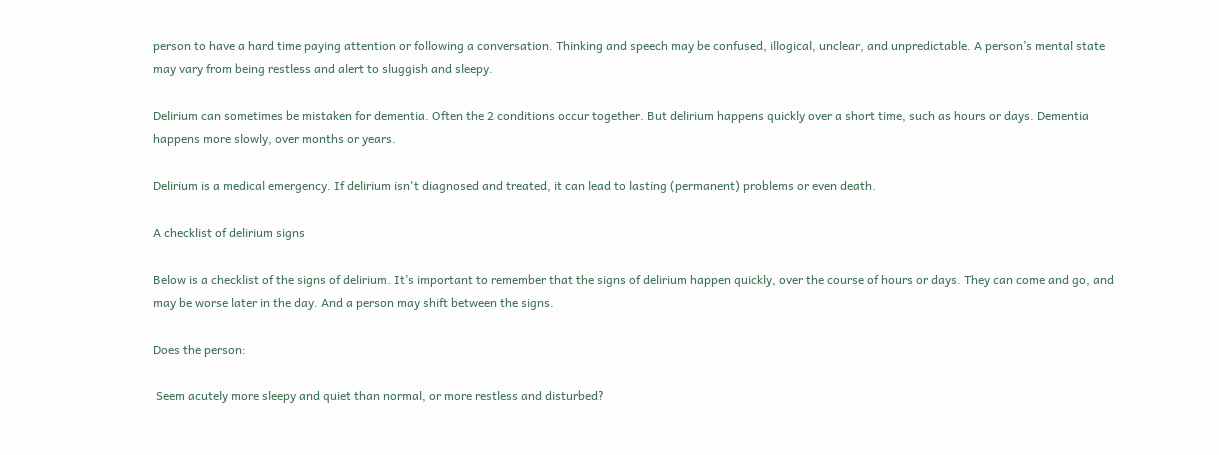person to have a hard time paying attention or following a conversation. Thinking and speech may be confused, illogical, unclear, and unpredictable. A person’s mental state may vary from being restless and alert to sluggish and sleepy.

Delirium can sometimes be mistaken for dementia. Often the 2 conditions occur together. But delirium happens quickly over a short time, such as hours or days. Dementia happens more slowly, over months or years.

Delirium is a medical emergency. If delirium isn't diagnosed and treated, it can lead to lasting (permanent) problems or even death.

A checklist of delirium signs

Below is a checklist of the signs of delirium. It’s important to remember that the signs of delirium happen quickly, over the course of hours or days. They can come and go, and may be worse later in the day. And a person may shift between the signs.

Does the person:

 Seem acutely more sleepy and quiet than normal, or more restless and disturbed?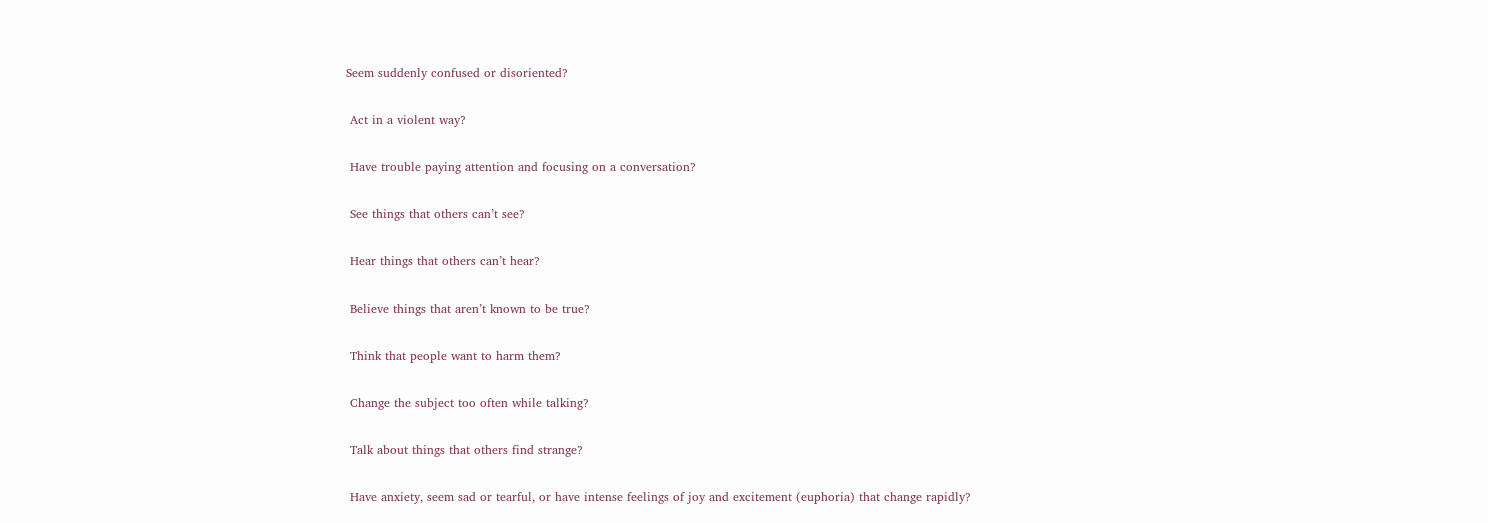Seem suddenly confused or disoriented?

 Act in a violent way?

 Have trouble paying attention and focusing on a conversation?

 See things that others can’t see?

 Hear things that others can’t hear?

 Believe things that aren’t known to be true?

 Think that people want to harm them?

 Change the subject too often while talking?

 Talk about things that others find strange?

 Have anxiety, seem sad or tearful, or have intense feelings of joy and excitement (euphoria) that change rapidly?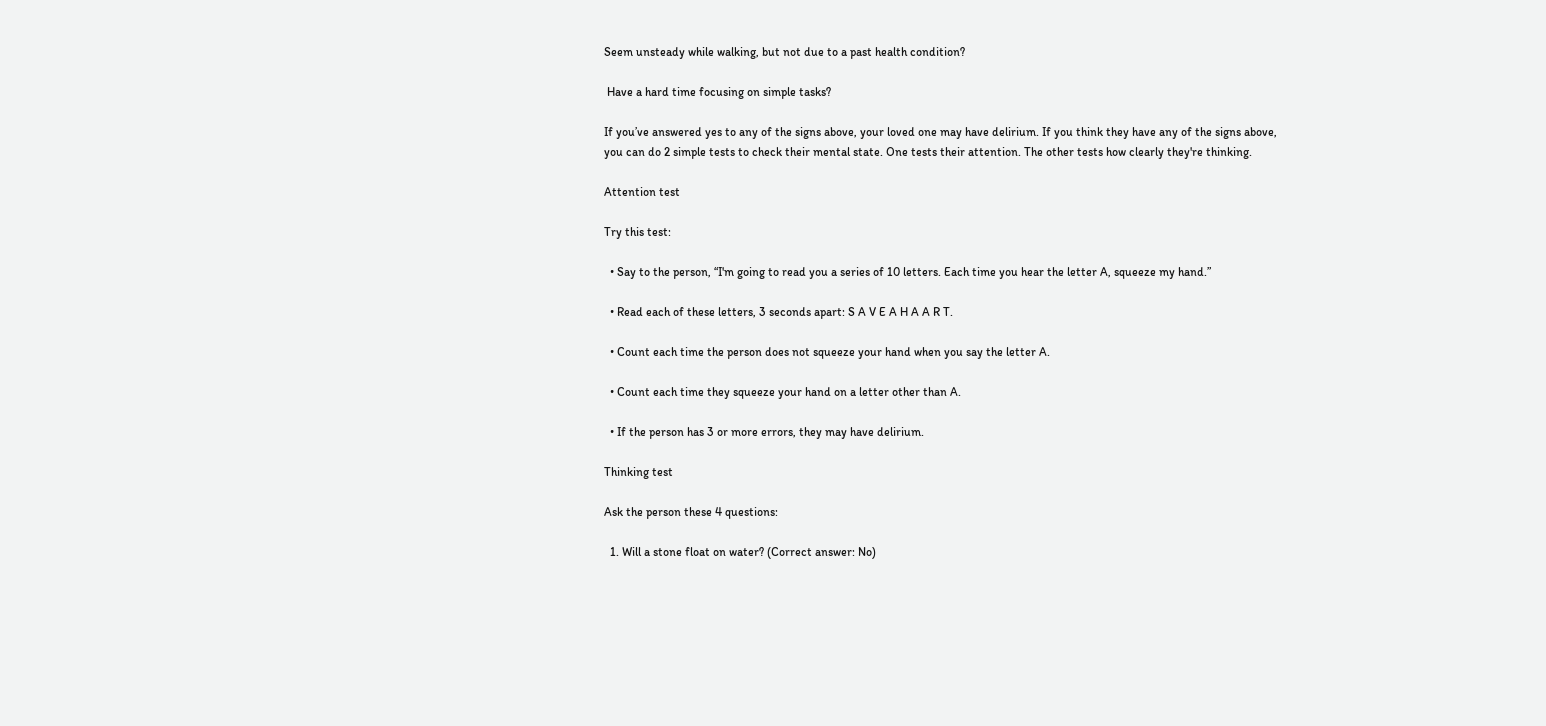Seem unsteady while walking, but not due to a past health condition?

 Have a hard time focusing on simple tasks?

If you’ve answered yes to any of the signs above, your loved one may have delirium. If you think they have any of the signs above, you can do 2 simple tests to check their mental state. One tests their attention. The other tests how clearly they're thinking.

Attention test

Try this test:

  • Say to the person, “I'm going to read you a series of 10 letters. Each time you hear the letter A, squeeze my hand.”

  • Read each of these letters, 3 seconds apart: S A V E A H A A R T.

  • Count each time the person does not squeeze your hand when you say the letter A.

  • Count each time they squeeze your hand on a letter other than A.

  • If the person has 3 or more errors, they may have delirium.

Thinking test

Ask the person these 4 questions:

  1. Will a stone float on water? (Correct answer: No)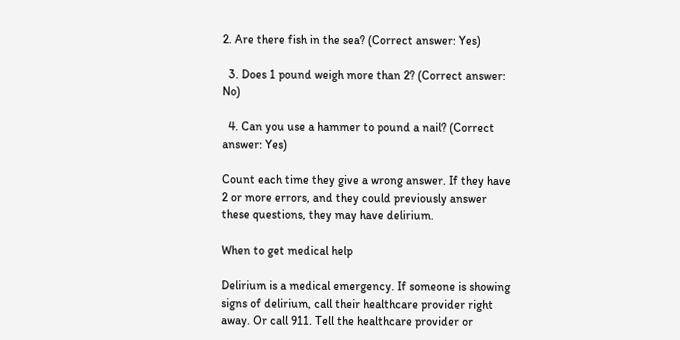2. Are there fish in the sea? (Correct answer: Yes)

  3. Does 1 pound weigh more than 2? (Correct answer: No)

  4. Can you use a hammer to pound a nail? (Correct answer: Yes)

Count each time they give a wrong answer. If they have 2 or more errors, and they could previously answer these questions, they may have delirium.

When to get medical help

Delirium is a medical emergency. If someone is showing signs of delirium, call their healthcare provider right away. Or call 911. Tell the healthcare provider or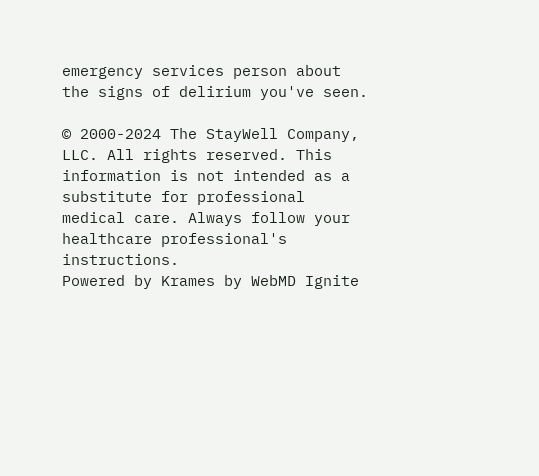emergency services person about the signs of delirium you've seen.

© 2000-2024 The StayWell Company, LLC. All rights reserved. This information is not intended as a substitute for professional medical care. Always follow your healthcare professional's instructions.
Powered by Krames by WebMD Ignite